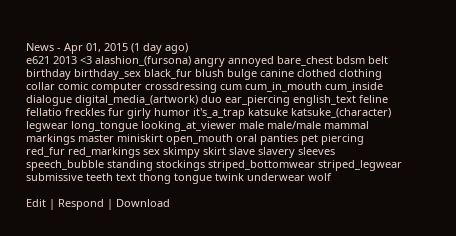News - Apr 01, 2015 (1 day ago)
e621 2013 <3 alashion_(fursona) angry annoyed bare_chest bdsm belt birthday birthday_sex black_fur blush bulge canine clothed clothing collar comic computer crossdressing cum cum_in_mouth cum_inside dialogue digital_media_(artwork) duo ear_piercing english_text feline fellatio freckles fur girly humor it's_a_trap katsuke katsuke_(character) legwear long_tongue looking_at_viewer male male/male mammal markings master miniskirt open_mouth oral panties pet piercing red_fur red_markings sex skimpy skirt slave slavery sleeves speech_bubble standing stockings striped_bottomwear striped_legwear submissive teeth text thong tongue twink underwear wolf

Edit | Respond | Download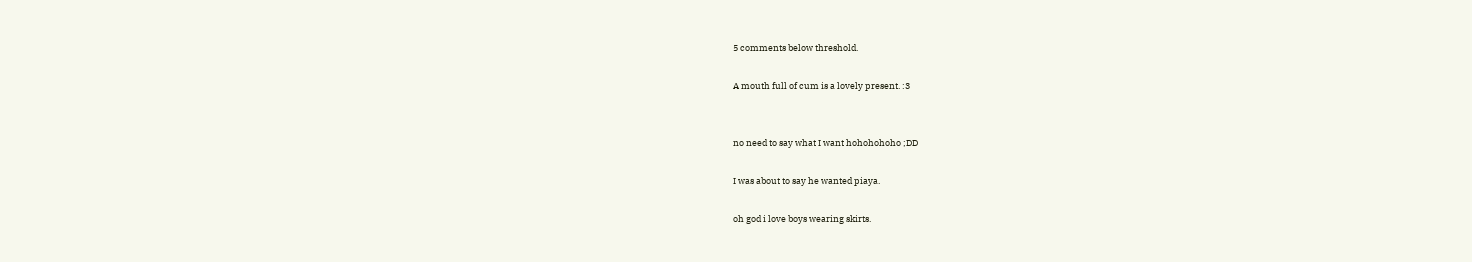5 comments below threshold.

A mouth full of cum is a lovely present. :3


no need to say what I want hohohohoho ;DD

I was about to say he wanted piaya.

oh god i love boys wearing skirts.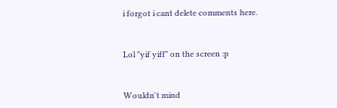i forgot i cant delete comments here.


Lol "yif yiff" on the screen :p


Wouldn't mind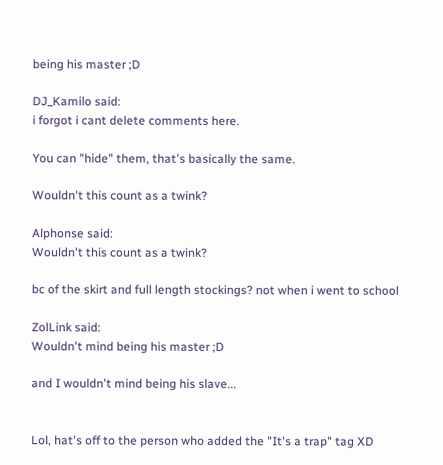being his master ;D

DJ_Kamilo said:
i forgot i cant delete comments here.

You can "hide" them, that's basically the same.

Wouldn't this count as a twink?

Alphonse said:
Wouldn't this count as a twink?

bc of the skirt and full length stockings? not when i went to school

ZolLink said:
Wouldn't mind being his master ;D

and I wouldn't mind being his slave...


Lol, hat's off to the person who added the "It's a trap" tag XD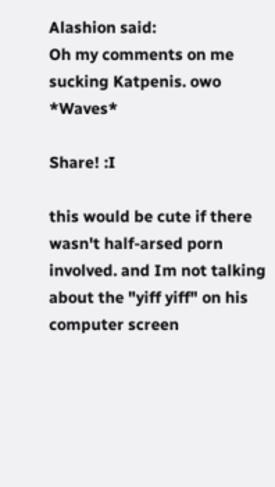Alashion said:
Oh my comments on me sucking Katpenis. owo *Waves*

Share! :I

this would be cute if there wasn't half-arsed porn involved. and Im not talking about the "yiff yiff" on his computer screen